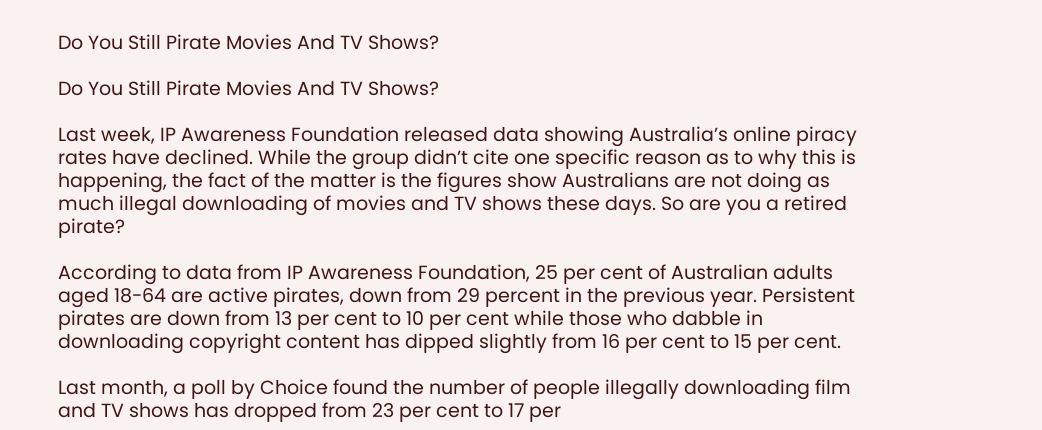Do You Still Pirate Movies And TV Shows?

Do You Still Pirate Movies And TV Shows?

Last week, IP Awareness Foundation released data showing Australia’s online piracy rates have declined. While the group didn’t cite one specific reason as to why this is happening, the fact of the matter is the figures show Australians are not doing as much illegal downloading of movies and TV shows these days. So are you a retired pirate?

According to data from IP Awareness Foundation, 25 per cent of Australian adults aged 18-64 are active pirates, down from 29 percent in the previous year. Persistent pirates are down from 13 per cent to 10 per cent while those who dabble in downloading copyright content has dipped slightly from 16 per cent to 15 per cent.

Last month, a poll by Choice found the number of people illegally downloading film and TV shows has dropped from 23 per cent to 17 per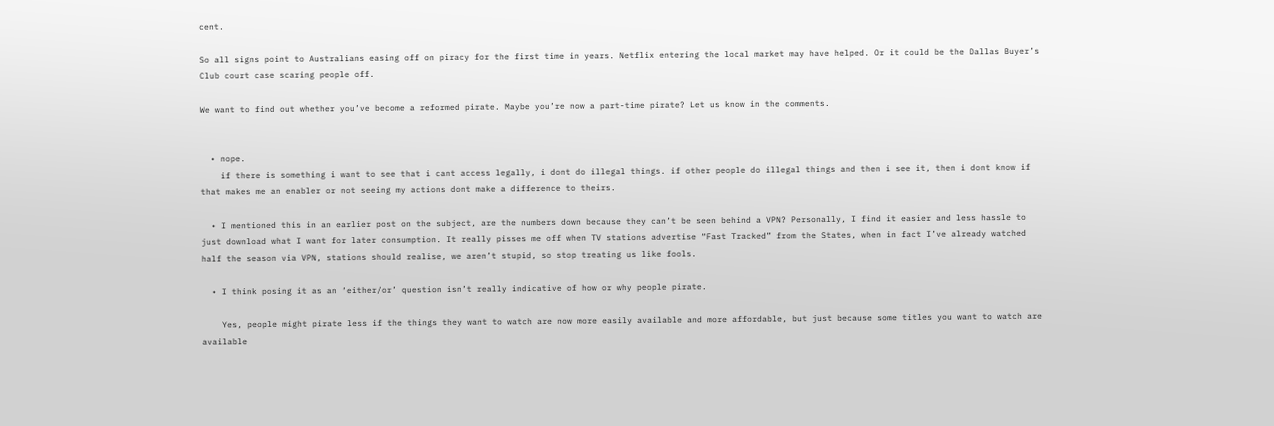cent.

So all signs point to Australians easing off on piracy for the first time in years. Netflix entering the local market may have helped. Or it could be the Dallas Buyer’s Club court case scaring people off.

We want to find out whether you’ve become a reformed pirate. Maybe you’re now a part-time pirate? Let us know in the comments.


  • nope.
    if there is something i want to see that i cant access legally, i dont do illegal things. if other people do illegal things and then i see it, then i dont know if that makes me an enabler or not seeing my actions dont make a difference to theirs.

  • I mentioned this in an earlier post on the subject, are the numbers down because they can’t be seen behind a VPN? Personally, I find it easier and less hassle to just download what I want for later consumption. It really pisses me off when TV stations advertise “Fast Tracked” from the States, when in fact I’ve already watched half the season via VPN, stations should realise, we aren’t stupid, so stop treating us like fools.

  • I think posing it as an ‘either/or’ question isn’t really indicative of how or why people pirate.

    Yes, people might pirate less if the things they want to watch are now more easily available and more affordable, but just because some titles you want to watch are available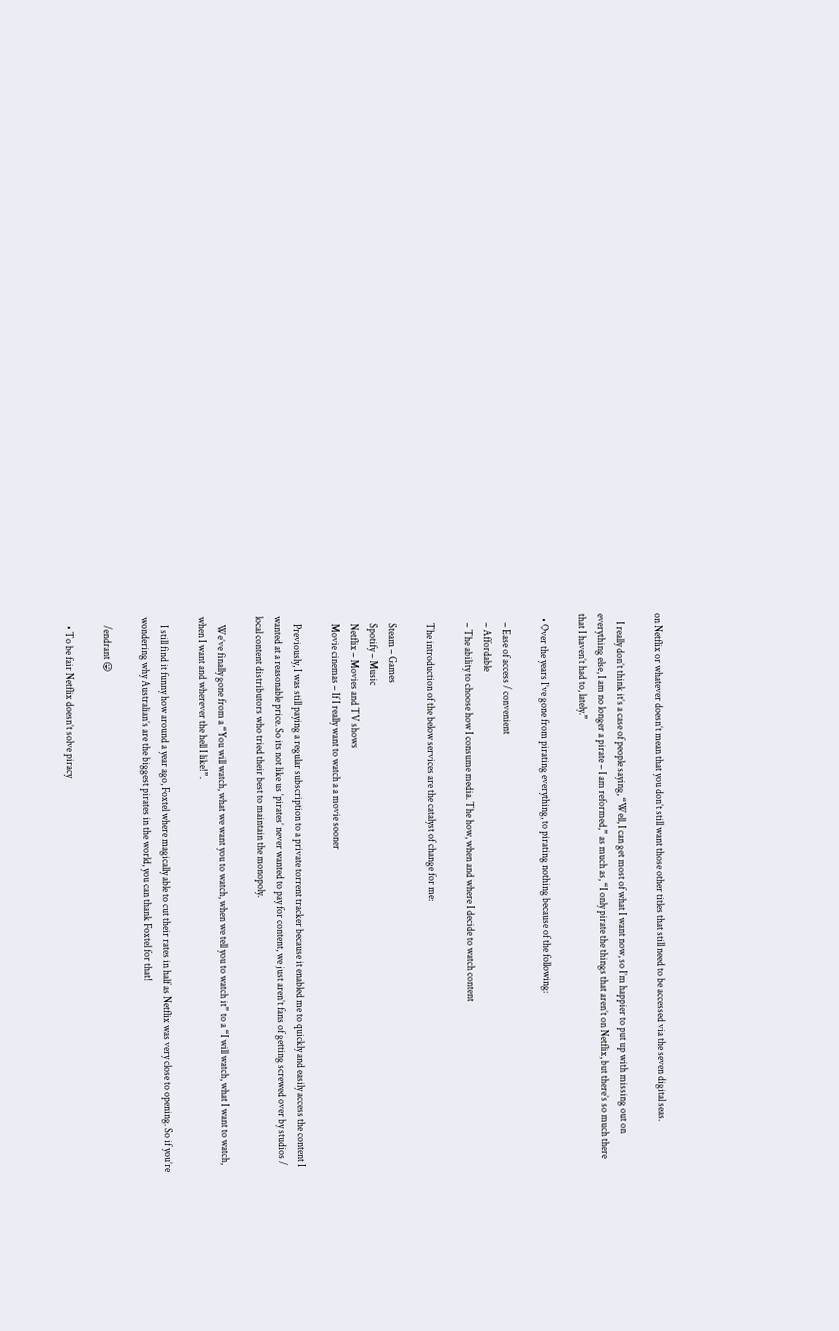on Netflix or whatever doesn’t mean that you don’t still want those other titles that still need to be accessed via the seven digital seas.

    I really don’t think it’s a case of people saying, “Well, I can get most of what I want now, so I’m happier to put up with missing out on everything else, I am no longer a pirate – I am reformed,” as much as, “I only pirate the things that aren’t on Netflix, but there’s so much there that I haven’t had to, lately.”

  • Over the years I’ve gone from pirating everything, to pirating nothing because of the following:

    – Ease of access / convenient
    – Affordable
    – The ability to choose how I consume media. The how, when and where I decide to watch content

    The introduction of the below services are the catalyst of change for me:

    Steam – Games
    Spotify – Music
    Netflix – Movies and TV shows
    Movie cinemas – If I really want to watch a a movie sooner

    Previously, I was still paying a regular subscription to a private torrent tracker because it enabled me to quickly and easily access the content I wanted at a reasonable price. So its not like us ‘pirates’ never wanted to pay for content, we just aren’t fans of getting screwed over by studios / local content distributors who tried their best to maintain the monopoly.

    We’ve finally gone from a “You will watch, what we want you to watch, when we tell you to watch it” to a “I will watch, what I want to watch, when I want and wherever the hell I like!”.

    I still find it funny how around a year ago, Foxtel where magically able to cut their rates in half as Netflix was very close to opening. So if you’re wondering why Australian’s are the biggest pirates in the world, you can thank Foxtel for that!

    /endrant 😛

    • To be fair Netflix doesn’t solve piracy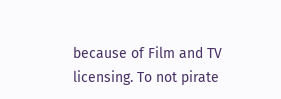because of Film and TV licensing. To not pirate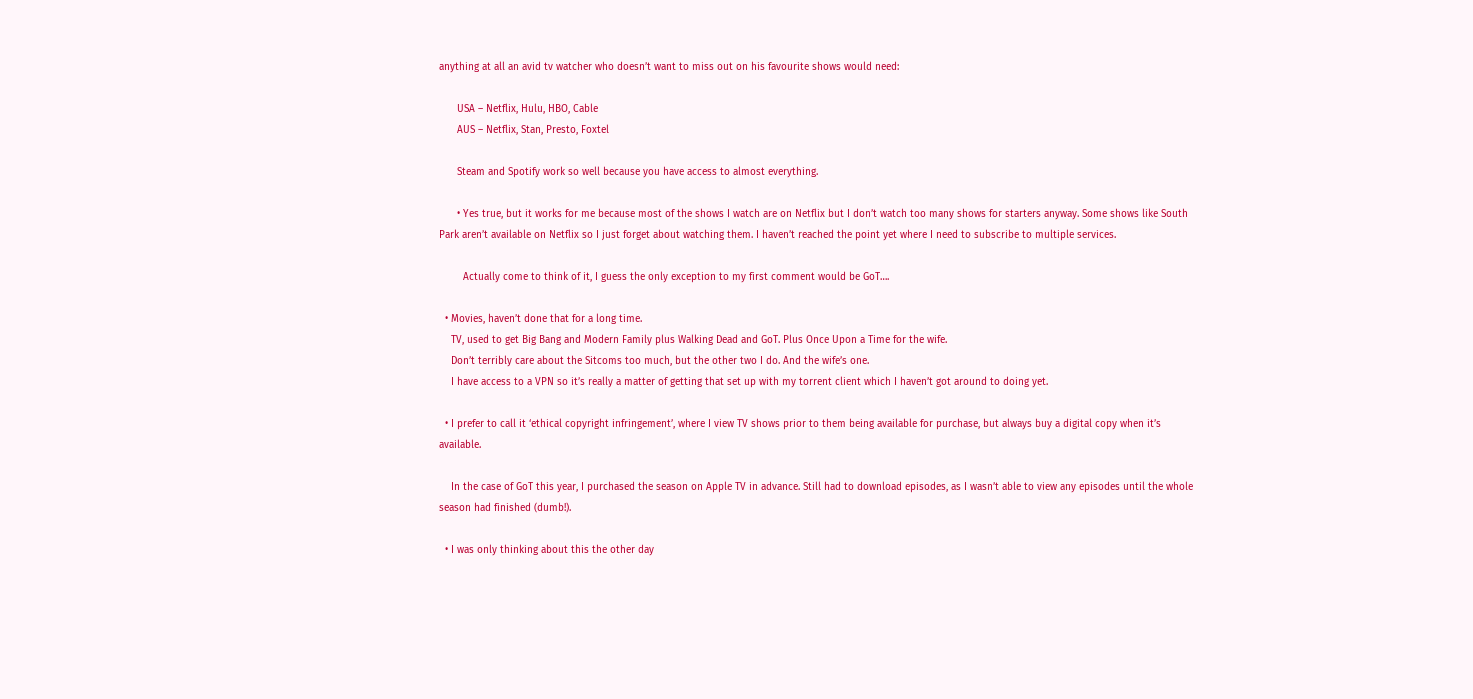anything at all an avid tv watcher who doesn’t want to miss out on his favourite shows would need:

      USA – Netflix, Hulu, HBO, Cable
      AUS – Netflix, Stan, Presto, Foxtel

      Steam and Spotify work so well because you have access to almost everything.

      • Yes true, but it works for me because most of the shows I watch are on Netflix but I don’t watch too many shows for starters anyway. Some shows like South Park aren’t available on Netflix so I just forget about watching them. I haven’t reached the point yet where I need to subscribe to multiple services.

        Actually come to think of it, I guess the only exception to my first comment would be GoT….

  • Movies, haven’t done that for a long time.
    TV, used to get Big Bang and Modern Family plus Walking Dead and GoT. Plus Once Upon a Time for the wife.
    Don’t terribly care about the Sitcoms too much, but the other two I do. And the wife’s one.
    I have access to a VPN so it’s really a matter of getting that set up with my torrent client which I haven’t got around to doing yet.

  • I prefer to call it ‘ethical copyright infringement’, where I view TV shows prior to them being available for purchase, but always buy a digital copy when it’s available.

    In the case of GoT this year, I purchased the season on Apple TV in advance. Still had to download episodes, as I wasn’t able to view any episodes until the whole season had finished (dumb!).

  • I was only thinking about this the other day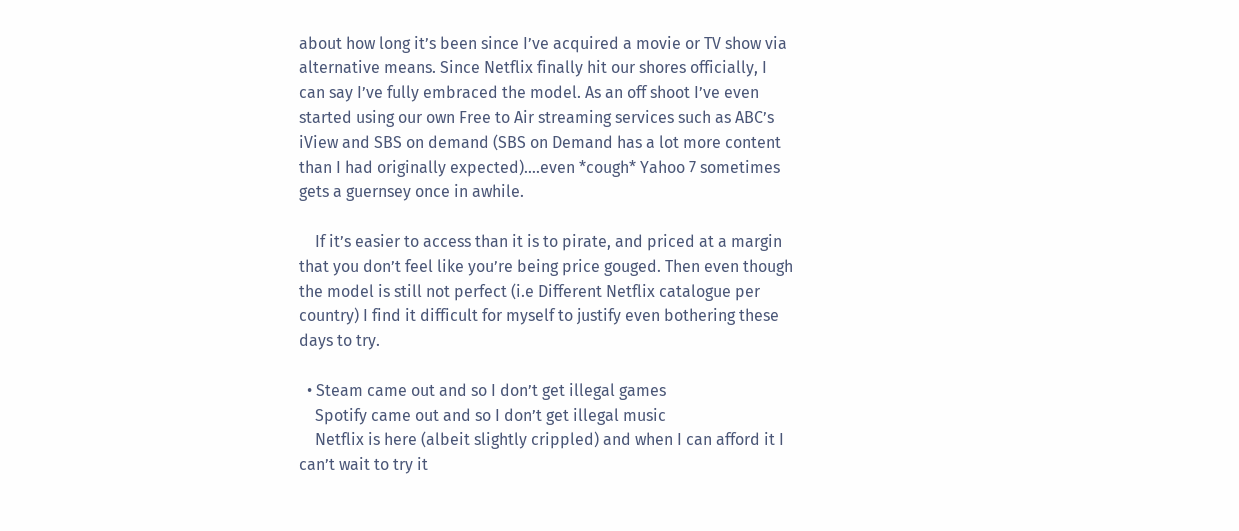about how long it’s been since I’ve acquired a movie or TV show via alternative means. Since Netflix finally hit our shores officially, I can say I’ve fully embraced the model. As an off shoot I’ve even started using our own Free to Air streaming services such as ABC’s iView and SBS on demand (SBS on Demand has a lot more content than I had originally expected)….even *cough* Yahoo 7 sometimes gets a guernsey once in awhile.

    If it’s easier to access than it is to pirate, and priced at a margin that you don’t feel like you’re being price gouged. Then even though the model is still not perfect (i.e Different Netflix catalogue per country) I find it difficult for myself to justify even bothering these days to try.

  • Steam came out and so I don’t get illegal games
    Spotify came out and so I don’t get illegal music
    Netflix is here (albeit slightly crippled) and when I can afford it I can’t wait to try it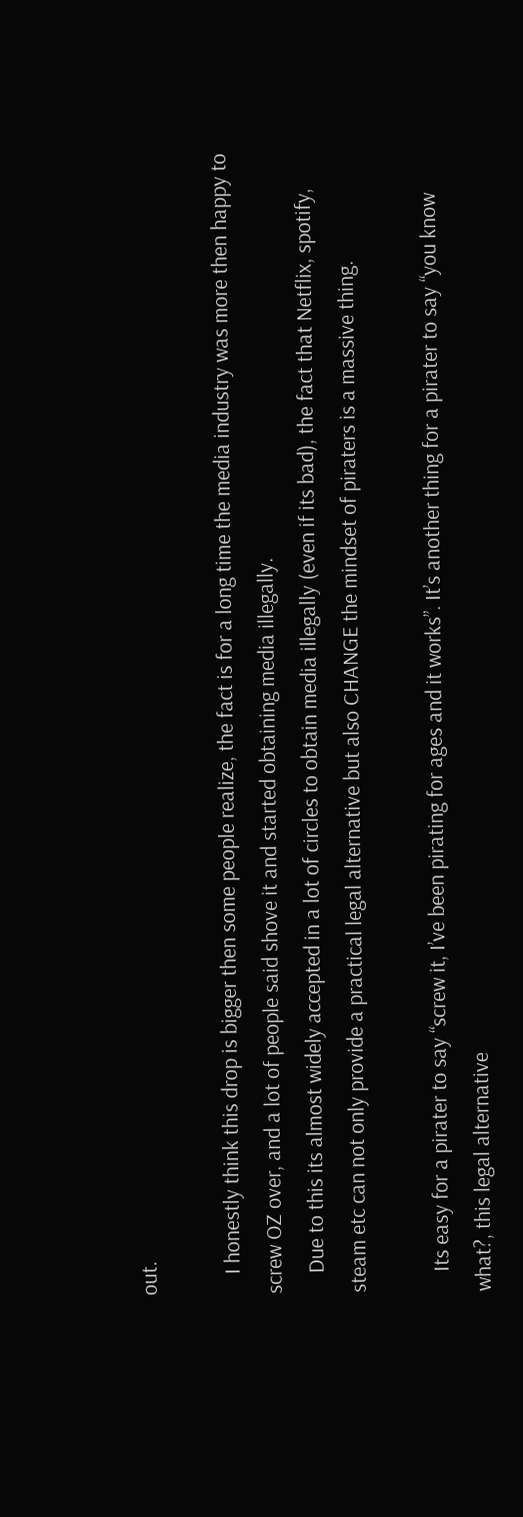out.

    I honestly think this drop is bigger then some people realize, the fact is for a long time the media industry was more then happy to screw OZ over, and a lot of people said shove it and started obtaining media illegally.
    Due to this its almost widely accepted in a lot of circles to obtain media illegally (even if its bad), the fact that Netflix, spotify, steam etc can not only provide a practical legal alternative but also CHANGE the mindset of piraters is a massive thing.

    Its easy for a pirater to say “screw it, I’ve been pirating for ages and it works”. It’s another thing for a pirater to say “you know what?, this legal alternative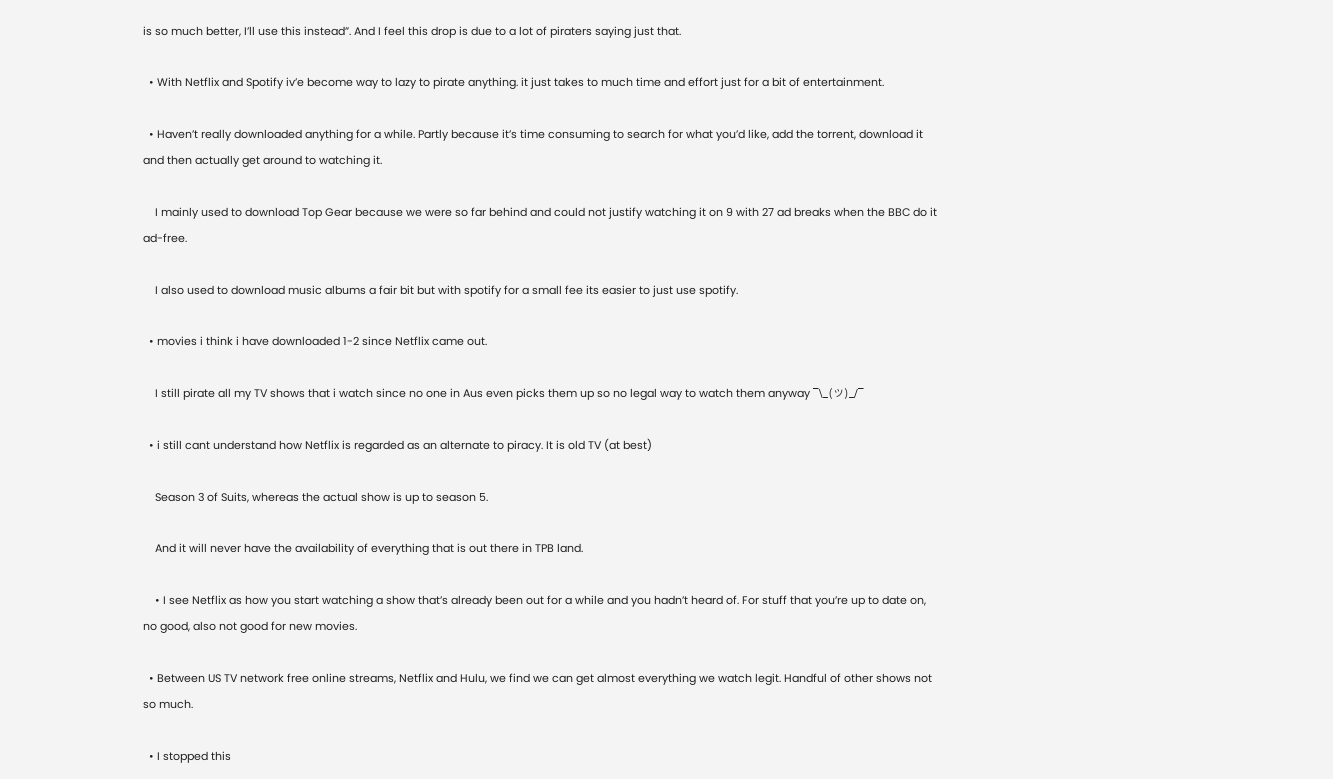is so much better, I’ll use this instead”. And I feel this drop is due to a lot of piraters saying just that.

  • With Netflix and Spotify iv’e become way to lazy to pirate anything. it just takes to much time and effort just for a bit of entertainment.

  • Haven’t really downloaded anything for a while. Partly because it’s time consuming to search for what you’d like, add the torrent, download it and then actually get around to watching it.

    I mainly used to download Top Gear because we were so far behind and could not justify watching it on 9 with 27 ad breaks when the BBC do it ad-free.

    I also used to download music albums a fair bit but with spotify for a small fee its easier to just use spotify.

  • movies i think i have downloaded 1-2 since Netflix came out.

    I still pirate all my TV shows that i watch since no one in Aus even picks them up so no legal way to watch them anyway ¯\_(ツ)_/¯

  • i still cant understand how Netflix is regarded as an alternate to piracy. It is old TV (at best)

    Season 3 of Suits, whereas the actual show is up to season 5.

    And it will never have the availability of everything that is out there in TPB land.

    • I see Netflix as how you start watching a show that’s already been out for a while and you hadn’t heard of. For stuff that you’re up to date on, no good, also not good for new movies.

  • Between US TV network free online streams, Netflix and Hulu, we find we can get almost everything we watch legit. Handful of other shows not so much.

  • I stopped this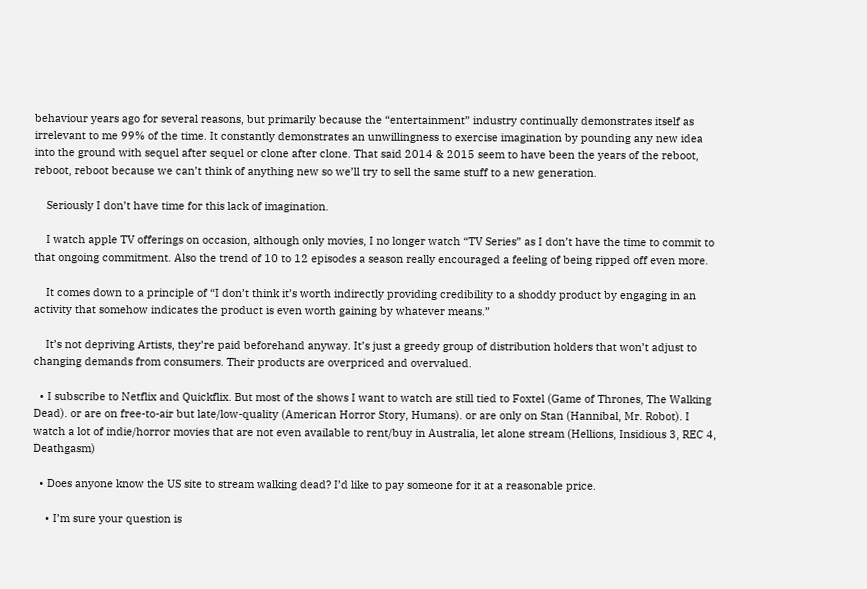behaviour years ago for several reasons, but primarily because the “entertainment” industry continually demonstrates itself as irrelevant to me 99% of the time. It constantly demonstrates an unwillingness to exercise imagination by pounding any new idea into the ground with sequel after sequel or clone after clone. That said 2014 & 2015 seem to have been the years of the reboot, reboot, reboot because we can’t think of anything new so we’ll try to sell the same stuff to a new generation.

    Seriously I don’t have time for this lack of imagination.

    I watch apple TV offerings on occasion, although only movies, I no longer watch “TV Series” as I don’t have the time to commit to that ongoing commitment. Also the trend of 10 to 12 episodes a season really encouraged a feeling of being ripped off even more.

    It comes down to a principle of “I don’t think it’s worth indirectly providing credibility to a shoddy product by engaging in an activity that somehow indicates the product is even worth gaining by whatever means.”

    It’s not depriving Artists, they’re paid beforehand anyway. It’s just a greedy group of distribution holders that won’t adjust to changing demands from consumers. Their products are overpriced and overvalued.

  • I subscribe to Netflix and Quickflix. But most of the shows I want to watch are still tied to Foxtel (Game of Thrones, The Walking Dead). or are on free-to-air but late/low-quality (American Horror Story, Humans). or are only on Stan (Hannibal, Mr. Robot). I watch a lot of indie/horror movies that are not even available to rent/buy in Australia, let alone stream (Hellions, Insidious 3, REC 4, Deathgasm)

  • Does anyone know the US site to stream walking dead? I’d like to pay someone for it at a reasonable price.

    • I’m sure your question is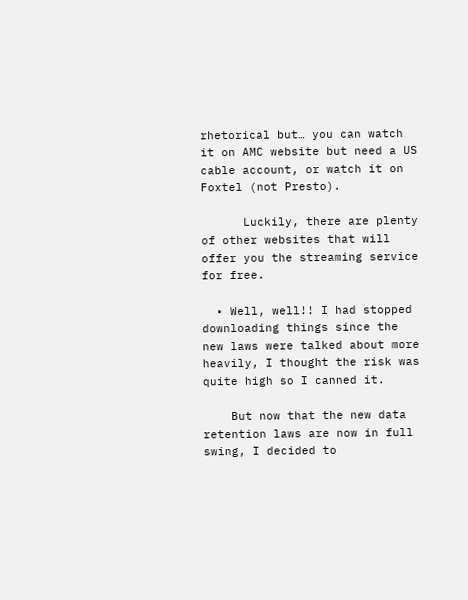rhetorical but… you can watch it on AMC website but need a US cable account, or watch it on Foxtel (not Presto).

      Luckily, there are plenty of other websites that will offer you the streaming service for free.

  • Well, well!! I had stopped downloading things since the new laws were talked about more heavily, I thought the risk was quite high so I canned it.

    But now that the new data retention laws are now in full swing, I decided to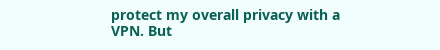protect my overall privacy with a VPN. But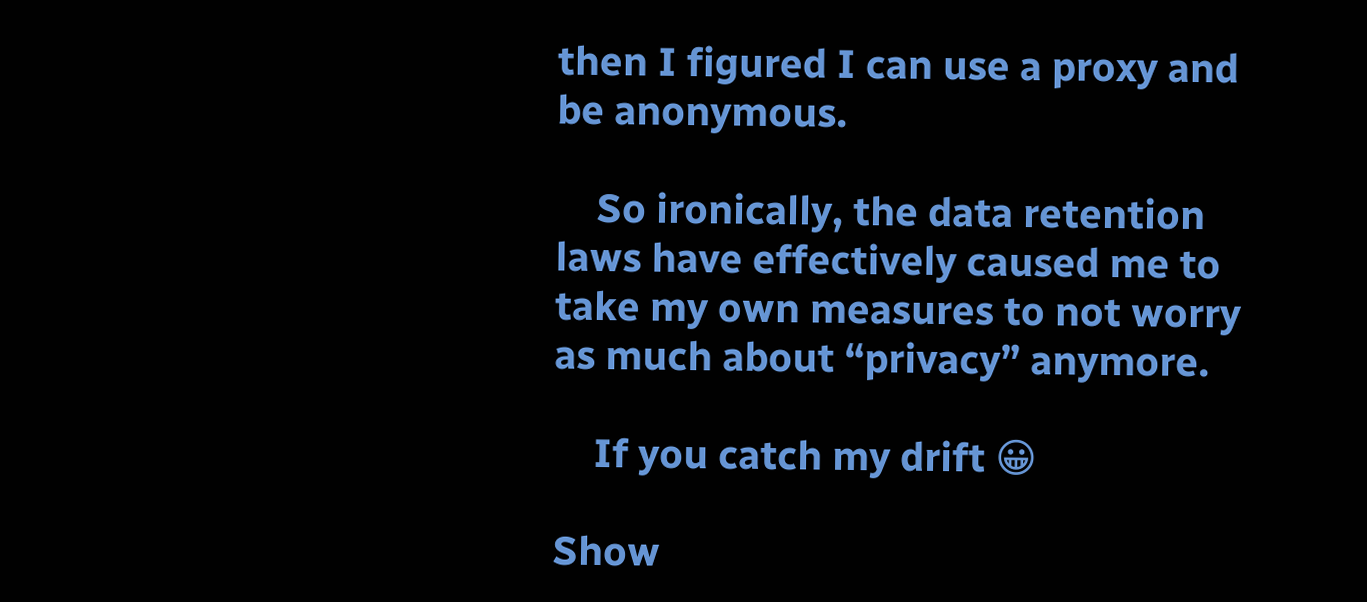then I figured I can use a proxy and be anonymous.

    So ironically, the data retention laws have effectively caused me to take my own measures to not worry as much about “privacy” anymore.

    If you catch my drift 😀

Show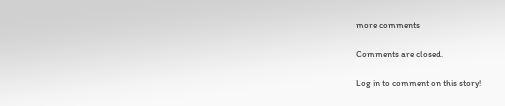more comments

Comments are closed.

Log in to comment on this story!